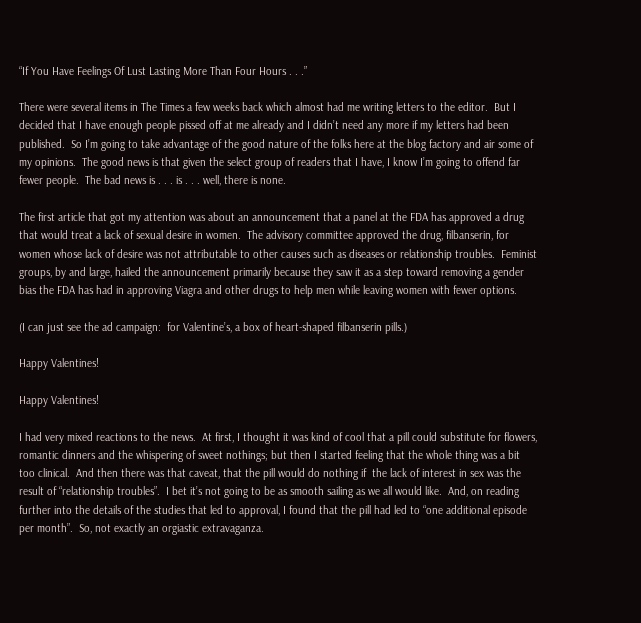“If You Have Feelings Of Lust Lasting More Than Four Hours . . .”

There were several items in The Times a few weeks back which almost had me writing letters to the editor.  But I decided that I have enough people pissed off at me already and I didn’t need any more if my letters had been published.  So I’m going to take advantage of the good nature of the folks here at the blog factory and air some of my opinions.  The good news is that given the select group of readers that I have, I know I’m going to offend far fewer people.  The bad news is . . . is . . . well, there is none.

The first article that got my attention was about an announcement that a panel at the FDA has approved a drug that would treat a lack of sexual desire in women.  The advisory committee approved the drug, filbanserin, for women whose lack of desire was not attributable to other causes such as diseases or relationship troubles.  Feminist groups, by and large, hailed the announcement primarily because they saw it as a step toward removing a gender bias the FDA has had in approving Viagra and other drugs to help men while leaving women with fewer options.

(I can just see the ad campaign:  for Valentine’s, a box of heart-shaped filbanserin pills.)

Happy Valentines!

Happy Valentines!

I had very mixed reactions to the news.  At first, I thought it was kind of cool that a pill could substitute for flowers, romantic dinners and the whispering of sweet nothings; but then I started feeling that the whole thing was a bit too clinical.  And then there was that caveat, that the pill would do nothing if  the lack of interest in sex was the result of “relationship troubles”.  I bet it’s not going to be as smooth sailing as we all would like.  And, on reading further into the details of the studies that led to approval, I found that the pill had led to “one additional episode per month”.  So, not exactly an orgiastic extravaganza.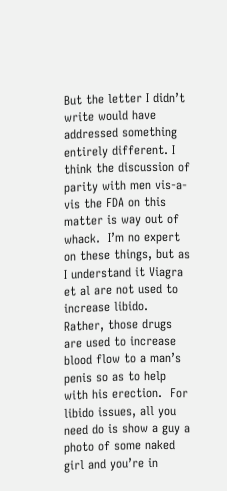But the letter I didn’t write would have addressed something entirely different. I think the discussion of parity with men vis-a-vis the FDA on this matter is way out of whack.  I’m no expert on these things, but as I understand it Viagra et al are not used to increase libido. Rather, those drugs are used to increase  blood flow to a man’s penis so as to help with his erection.  For libido issues, all you need do is show a guy a photo of some naked girl and you’re in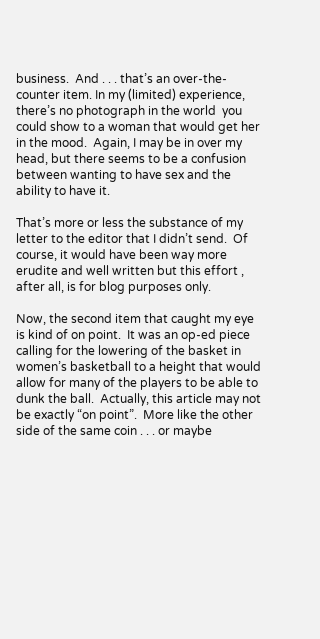business.  And . . . that’s an over-the-counter item. In my (limited) experience, there’s no photograph in the world  you could show to a woman that would get her in the mood.  Again, I may be in over my head, but there seems to be a confusion between wanting to have sex and the ability to have it.

That’s more or less the substance of my letter to the editor that I didn’t send.  Of course, it would have been way more erudite and well written but this effort , after all, is for blog purposes only.

Now, the second item that caught my eye is kind of on point.  It was an op-ed piece calling for the lowering of the basket in women’s basketball to a height that would allow for many of the players to be able to dunk the ball.  Actually, this article may not be exactly “on point”.  More like the other side of the same coin . . . or maybe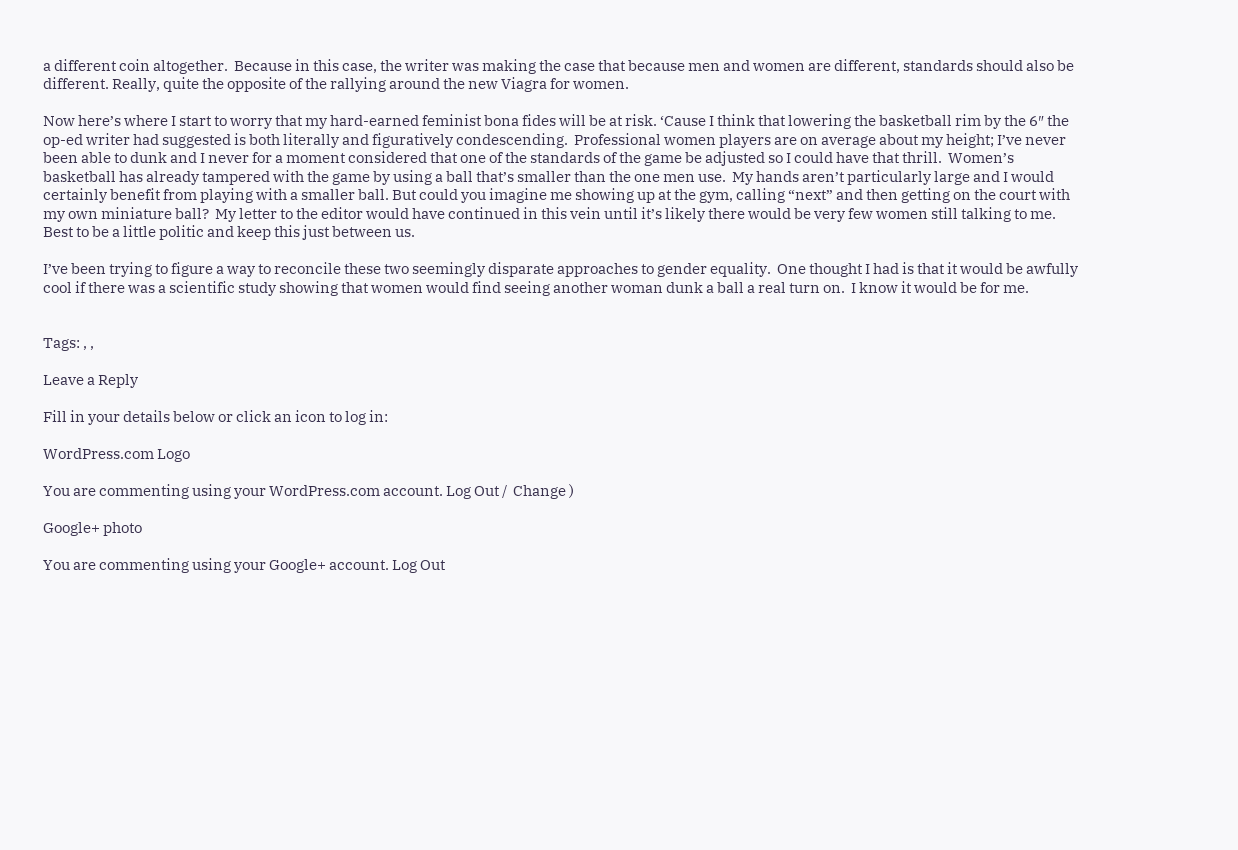a different coin altogether.  Because in this case, the writer was making the case that because men and women are different, standards should also be different. Really, quite the opposite of the rallying around the new Viagra for women.

Now here’s where I start to worry that my hard-earned feminist bona fides will be at risk. ‘Cause I think that lowering the basketball rim by the 6″ the op-ed writer had suggested is both literally and figuratively condescending.  Professional women players are on average about my height; I’ve never been able to dunk and I never for a moment considered that one of the standards of the game be adjusted so I could have that thrill.  Women’s basketball has already tampered with the game by using a ball that’s smaller than the one men use.  My hands aren’t particularly large and I would certainly benefit from playing with a smaller ball. But could you imagine me showing up at the gym, calling “next” and then getting on the court with my own miniature ball?  My letter to the editor would have continued in this vein until it’s likely there would be very few women still talking to me.  Best to be a little politic and keep this just between us.

I’ve been trying to figure a way to reconcile these two seemingly disparate approaches to gender equality.  One thought I had is that it would be awfully cool if there was a scientific study showing that women would find seeing another woman dunk a ball a real turn on.  I know it would be for me.


Tags: , ,

Leave a Reply

Fill in your details below or click an icon to log in:

WordPress.com Logo

You are commenting using your WordPress.com account. Log Out /  Change )

Google+ photo

You are commenting using your Google+ account. Log Out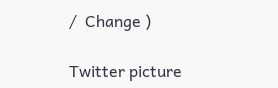/  Change )

Twitter picture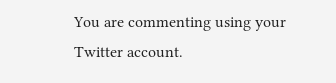You are commenting using your Twitter account.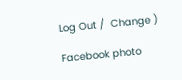Log Out /  Change )

Facebook photo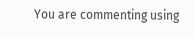You are commenting using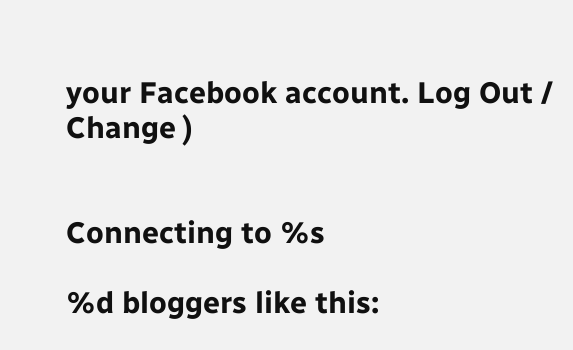your Facebook account. Log Out /  Change )


Connecting to %s

%d bloggers like this: